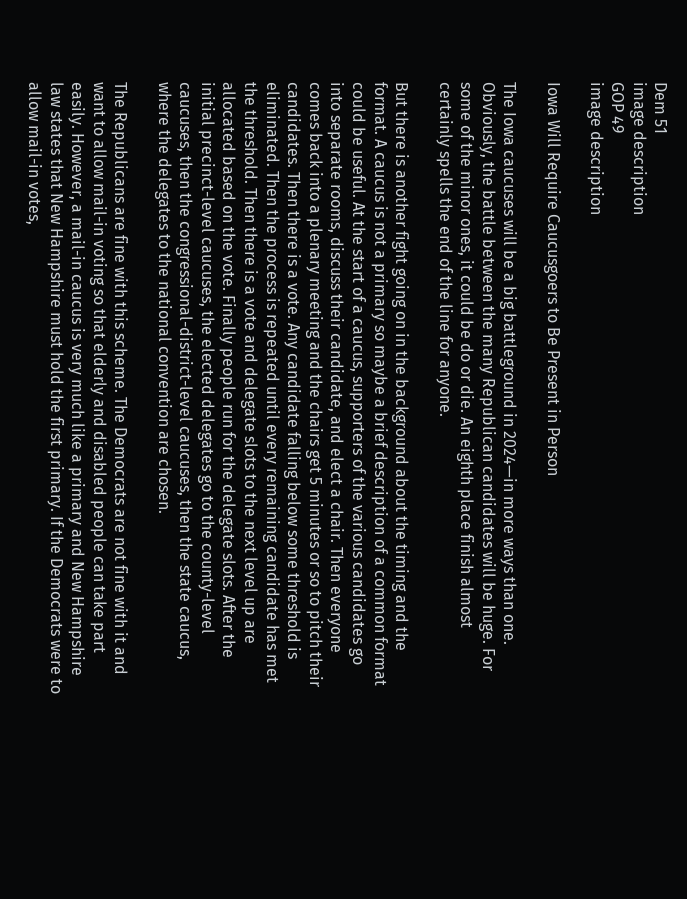Dem 51
image description
GOP 49
image description

Iowa Will Require Caucusgoers to Be Present in Person

The Iowa caucuses will be a big battleground in 2024—in more ways than one. Obviously, the battle between the many Republican candidates will be huge. For some of the minor ones, it could be do or die. An eighth place finish almost certainly spells the end of the line for anyone.

But there is another fight going on in the background about the timing and the format. A caucus is not a primary so maybe a brief description of a common format could be useful. At the start of a caucus, supporters of the various candidates go into separate rooms, discuss their candidate, and elect a chair. Then everyone comes back into a plenary meeting and the chairs get 5 minutes or so to pitch their candidates. Then there is a vote. Any candidate falling below some threshold is eliminated. Then the process is repeated until every remaining candidate has met the threshold. Then there is a vote and delegate slots to the next level up are allocated based on the vote. Finally people run for the delegate slots. After the initial precinct-level caucuses, the elected delegates go to the county-level caucuses, then the congressional-district-level caucuses, then the state caucus, where the delegates to the national convention are chosen.

The Republicans are fine with this scheme. The Democrats are not fine with it and want to allow mail-in voting so that elderly and disabled people can take part easily. However, a mail-in caucus is very much like a primary and New Hampshire law states that New Hampshire must hold the first primary. If the Democrats were to allow mail-in votes,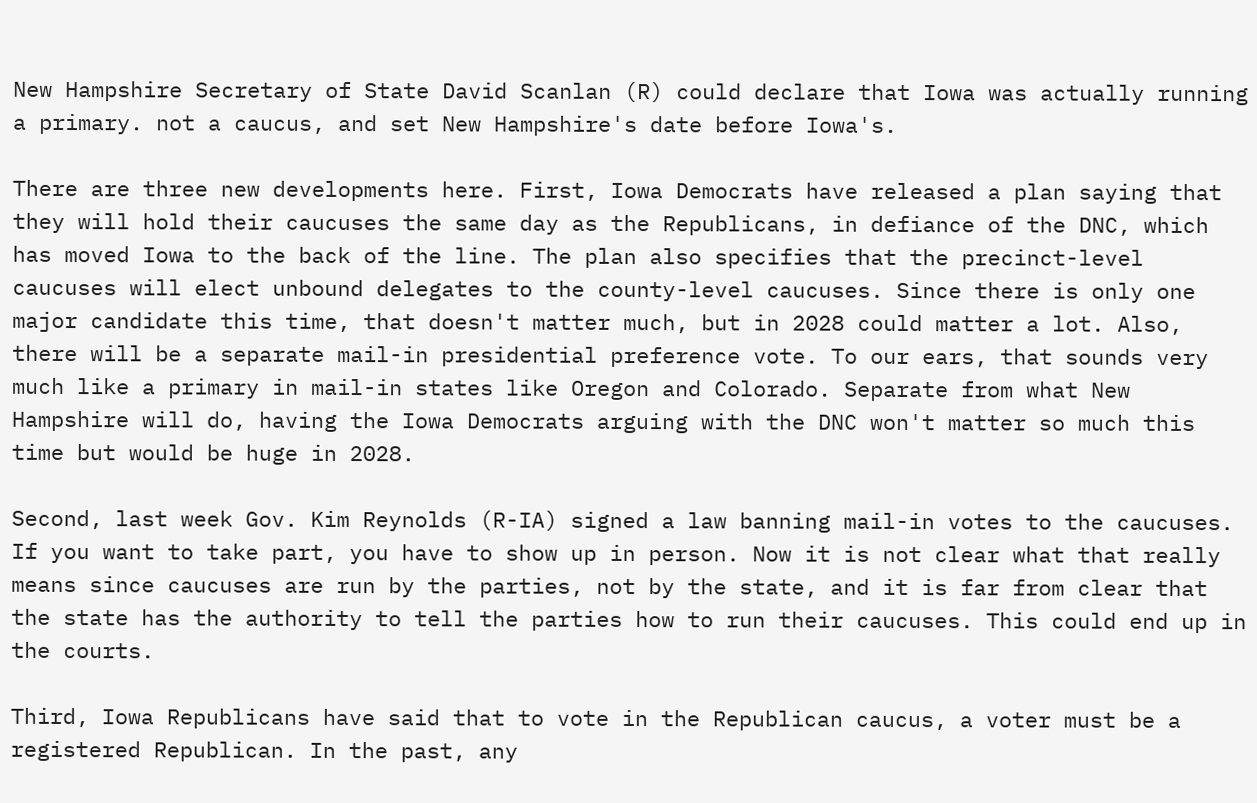New Hampshire Secretary of State David Scanlan (R) could declare that Iowa was actually running a primary. not a caucus, and set New Hampshire's date before Iowa's.

There are three new developments here. First, Iowa Democrats have released a plan saying that they will hold their caucuses the same day as the Republicans, in defiance of the DNC, which has moved Iowa to the back of the line. The plan also specifies that the precinct-level caucuses will elect unbound delegates to the county-level caucuses. Since there is only one major candidate this time, that doesn't matter much, but in 2028 could matter a lot. Also, there will be a separate mail-in presidential preference vote. To our ears, that sounds very much like a primary in mail-in states like Oregon and Colorado. Separate from what New Hampshire will do, having the Iowa Democrats arguing with the DNC won't matter so much this time but would be huge in 2028.

Second, last week Gov. Kim Reynolds (R-IA) signed a law banning mail-in votes to the caucuses. If you want to take part, you have to show up in person. Now it is not clear what that really means since caucuses are run by the parties, not by the state, and it is far from clear that the state has the authority to tell the parties how to run their caucuses. This could end up in the courts.

Third, Iowa Republicans have said that to vote in the Republican caucus, a voter must be a registered Republican. In the past, any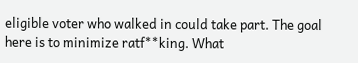eligible voter who walked in could take part. The goal here is to minimize ratf**king. What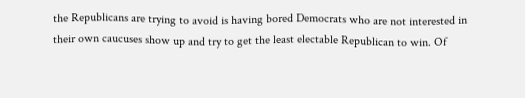the Republicans are trying to avoid is having bored Democrats who are not interested in their own caucuses show up and try to get the least electable Republican to win. Of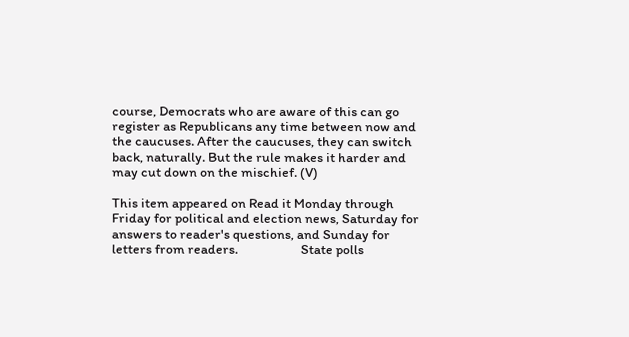course, Democrats who are aware of this can go register as Republicans any time between now and the caucuses. After the caucuses, they can switch back, naturally. But the rule makes it harder and may cut down on the mischief. (V)

This item appeared on Read it Monday through Friday for political and election news, Saturday for answers to reader's questions, and Sunday for letters from readers.                     State polls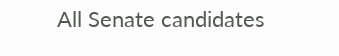All Senate candidates